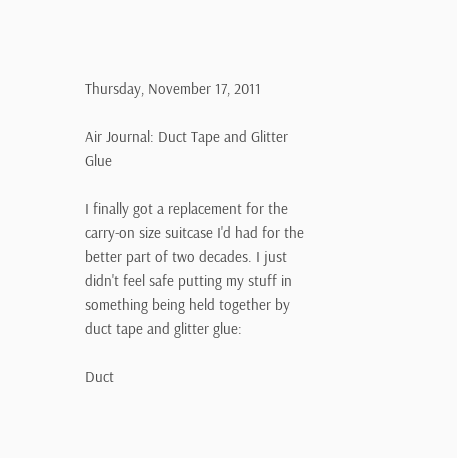Thursday, November 17, 2011

Air Journal: Duct Tape and Glitter Glue

I finally got a replacement for the carry-on size suitcase I'd had for the better part of two decades. I just didn't feel safe putting my stuff in something being held together by duct tape and glitter glue:

Duct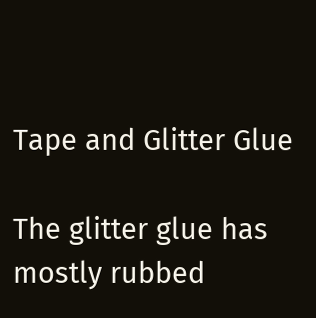Tape and Glitter Glue

The glitter glue has mostly rubbed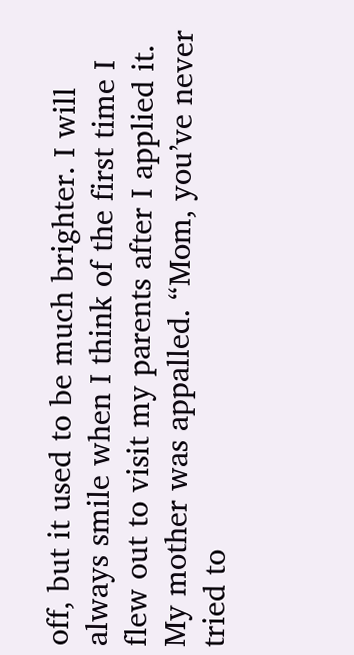off, but it used to be much brighter. I will always smile when I think of the first time I flew out to visit my parents after I applied it. My mother was appalled. “Mom, you’ve never tried to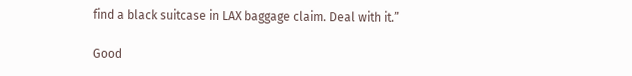find a black suitcase in LAX baggage claim. Deal with it.”

Good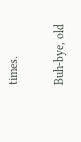times.

Buh-bye, old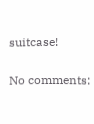suitcase!

No comments: